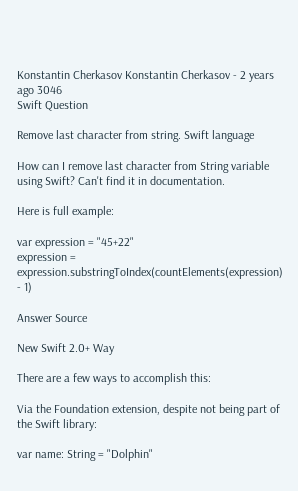Konstantin Cherkasov Konstantin Cherkasov - 2 years ago 3046
Swift Question

Remove last character from string. Swift language

How can I remove last character from String variable using Swift? Can't find it in documentation.

Here is full example:

var expression = "45+22"
expression = expression.substringToIndex(countElements(expression) - 1)

Answer Source

New Swift 2.0+ Way

There are a few ways to accomplish this:

Via the Foundation extension, despite not being part of the Swift library:

var name: String = "Dolphin"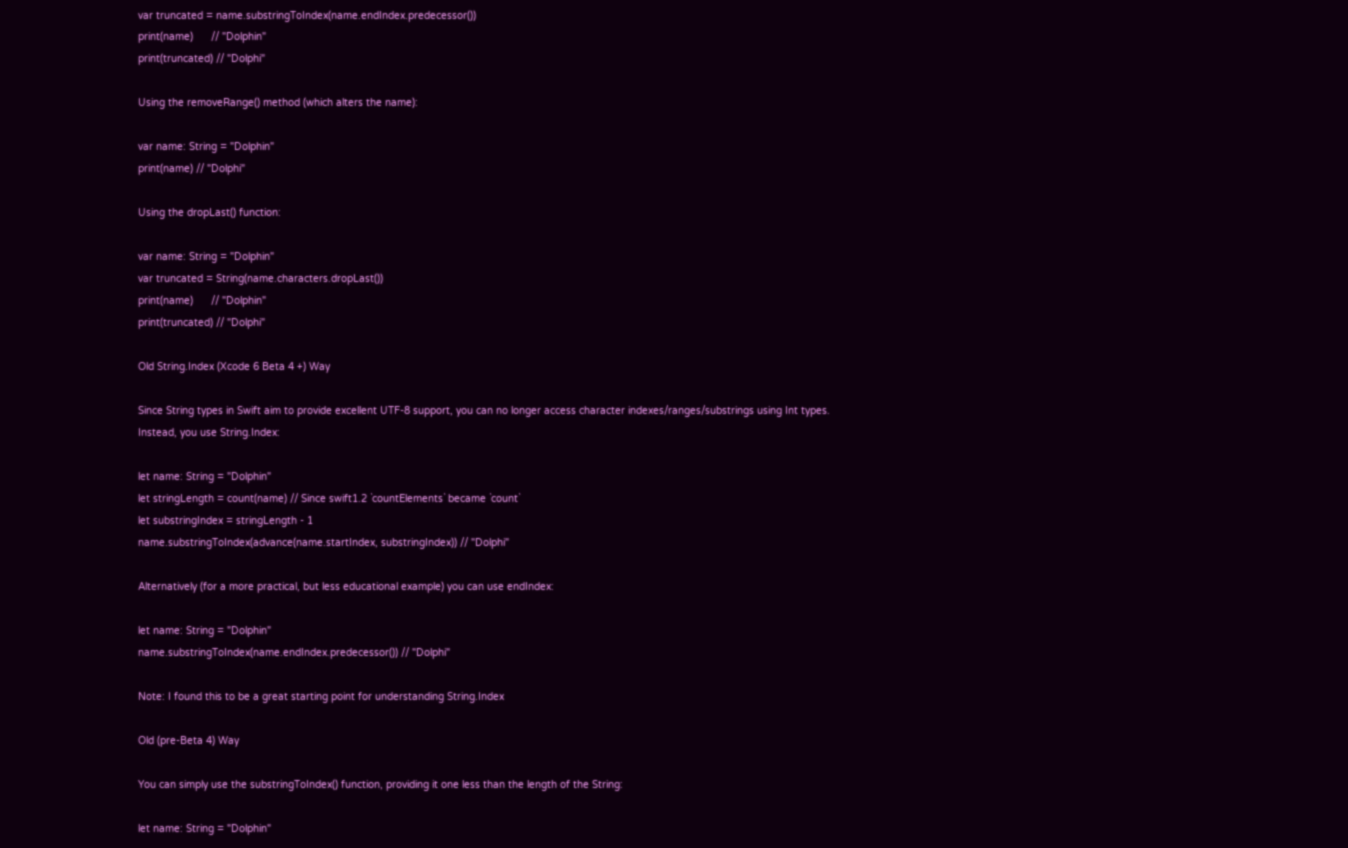var truncated = name.substringToIndex(name.endIndex.predecessor())
print(name)      // "Dolphin"
print(truncated) // "Dolphi"

Using the removeRange() method (which alters the name):

var name: String = "Dolphin"
print(name) // "Dolphi"

Using the dropLast() function:

var name: String = "Dolphin"
var truncated = String(name.characters.dropLast())
print(name)      // "Dolphin"
print(truncated) // "Dolphi"

Old String.Index (Xcode 6 Beta 4 +) Way

Since String types in Swift aim to provide excellent UTF-8 support, you can no longer access character indexes/ranges/substrings using Int types. Instead, you use String.Index:

let name: String = "Dolphin"
let stringLength = count(name) // Since swift1.2 `countElements` became `count`
let substringIndex = stringLength - 1
name.substringToIndex(advance(name.startIndex, substringIndex)) // "Dolphi"

Alternatively (for a more practical, but less educational example) you can use endIndex:

let name: String = "Dolphin"
name.substringToIndex(name.endIndex.predecessor()) // "Dolphi"

Note: I found this to be a great starting point for understanding String.Index

Old (pre-Beta 4) Way

You can simply use the substringToIndex() function, providing it one less than the length of the String:

let name: String = "Dolphin"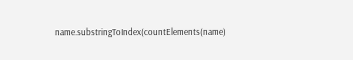name.substringToIndex(countElements(name)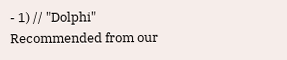- 1) // "Dolphi"
Recommended from our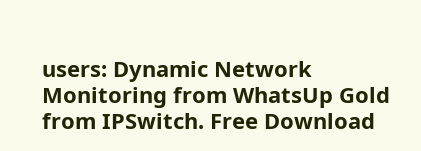users: Dynamic Network Monitoring from WhatsUp Gold from IPSwitch. Free Download